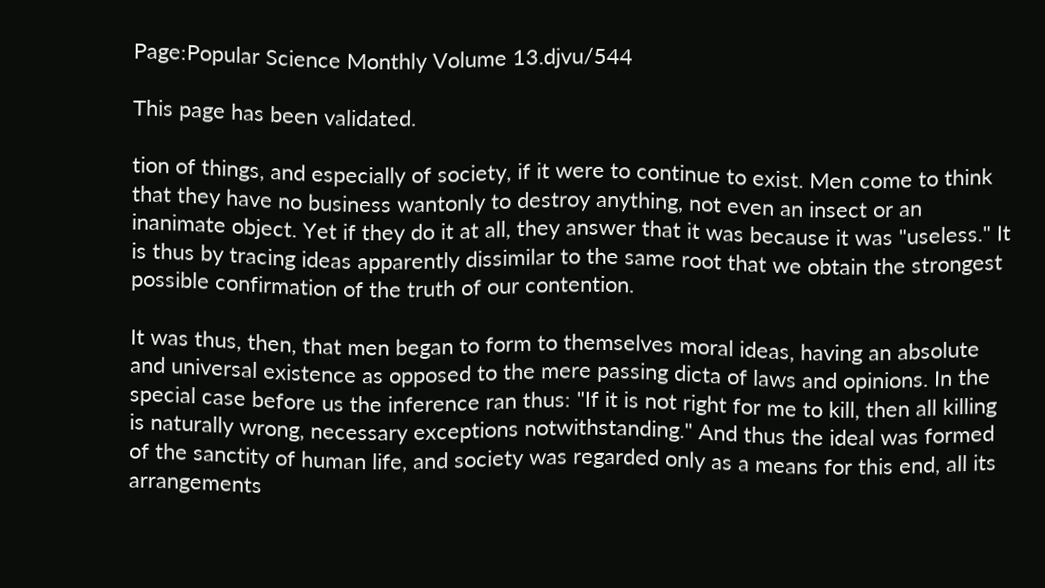Page:Popular Science Monthly Volume 13.djvu/544

This page has been validated.

tion of things, and especially of society, if it were to continue to exist. Men come to think that they have no business wantonly to destroy anything, not even an insect or an inanimate object. Yet if they do it at all, they answer that it was because it was "useless." It is thus by tracing ideas apparently dissimilar to the same root that we obtain the strongest possible confirmation of the truth of our contention.

It was thus, then, that men began to form to themselves moral ideas, having an absolute and universal existence as opposed to the mere passing dicta of laws and opinions. In the special case before us the inference ran thus: "If it is not right for me to kill, then all killing is naturally wrong, necessary exceptions notwithstanding." And thus the ideal was formed of the sanctity of human life, and society was regarded only as a means for this end, all its arrangements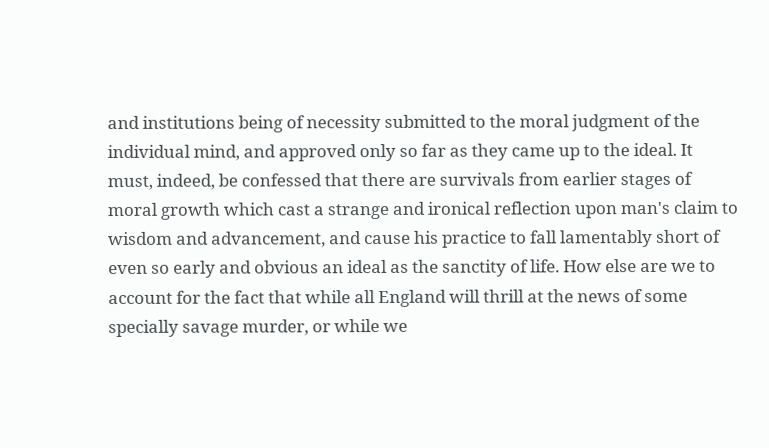and institutions being of necessity submitted to the moral judgment of the individual mind, and approved only so far as they came up to the ideal. It must, indeed, be confessed that there are survivals from earlier stages of moral growth which cast a strange and ironical reflection upon man's claim to wisdom and advancement, and cause his practice to fall lamentably short of even so early and obvious an ideal as the sanctity of life. How else are we to account for the fact that while all England will thrill at the news of some specially savage murder, or while we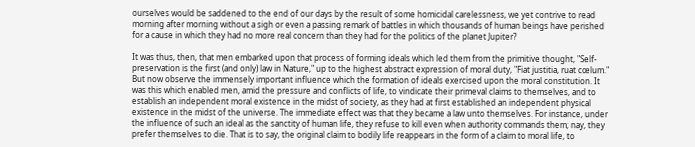ourselves would be saddened to the end of our days by the result of some homicidal carelessness, we yet contrive to read morning after morning without a sigh or even a passing remark of battles in which thousands of human beings have perished for a cause in which they had no more real concern than they had for the politics of the planet Jupiter?

It was thus, then, that men embarked upon that process of forming ideals which led them from the primitive thought, "Self-preservation is the first (and only) law in Nature," up to the highest abstract expression of moral duty, "Fiat justitia, ruat cœlum." But now observe the immensely important influence which the formation of ideals exercised upon the moral constitution. It was this which enabled men, amid the pressure and conflicts of life, to vindicate their primeval claims to themselves, and to establish an independent moral existence in the midst of society, as they had at first established an independent physical existence in the midst of the universe. The immediate effect was that they became a law unto themselves. For instance, under the influence of such an ideal as the sanctity of human life, they refuse to kill even when authority commands them; nay, they prefer themselves to die. That is to say, the original claim to bodily life reappears in the form of a claim to moral life, to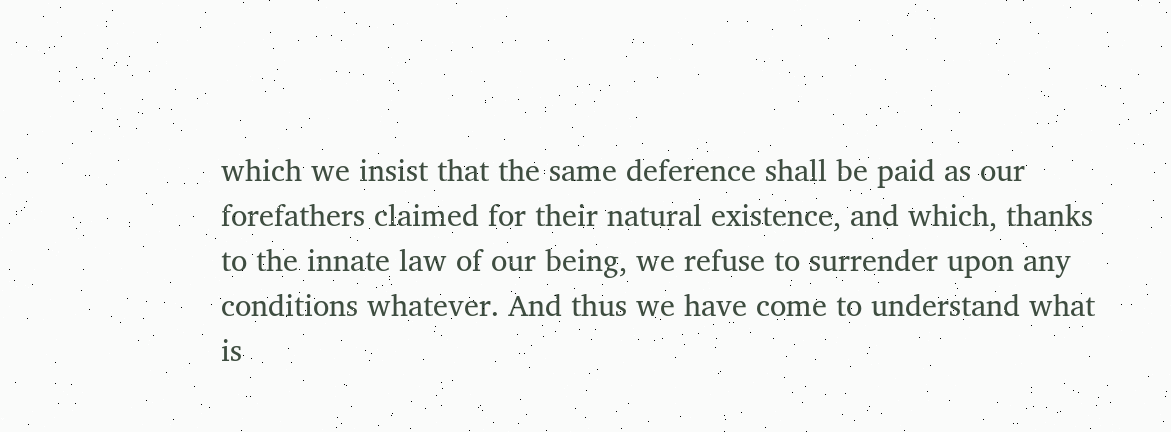which we insist that the same deference shall be paid as our forefathers claimed for their natural existence, and which, thanks to the innate law of our being, we refuse to surrender upon any conditions whatever. And thus we have come to understand what is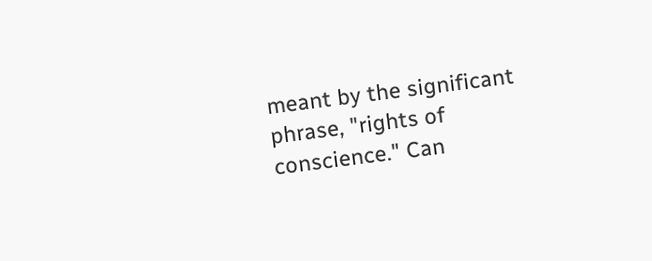meant by the significant phrase, "rights of conscience." Can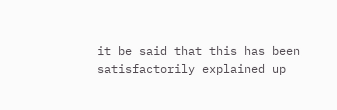it be said that this has been satisfactorily explained up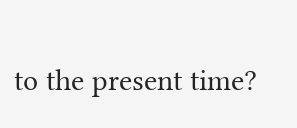to the present time?